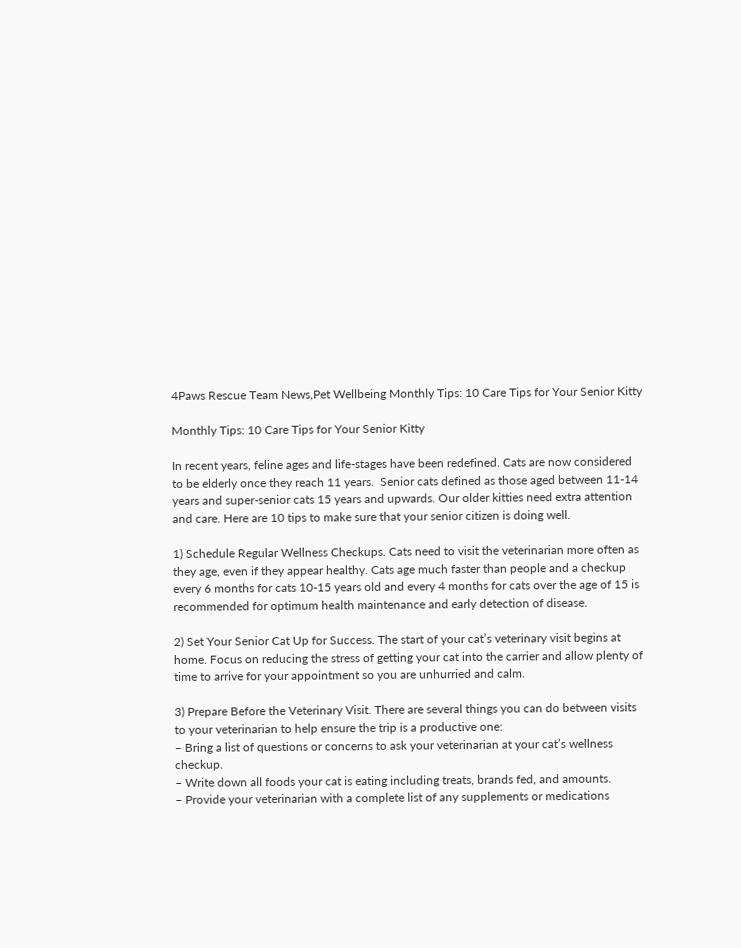4Paws Rescue Team News,Pet Wellbeing Monthly Tips: 10 Care Tips for Your Senior Kitty

Monthly Tips: 10 Care Tips for Your Senior Kitty

In recent years, feline ages and life-stages have been redefined. Cats are now considered to be elderly once they reach 11 years.  Senior cats defined as those aged between 11-14 years and super-senior cats 15 years and upwards. Our older kitties need extra attention and care. Here are 10 tips to make sure that your senior citizen is doing well.

1) Schedule Regular Wellness Checkups. Cats need to visit the veterinarian more often as they age, even if they appear healthy. Cats age much faster than people and a checkup every 6 months for cats 10-15 years old and every 4 months for cats over the age of 15 is recommended for optimum health maintenance and early detection of disease.

2) Set Your Senior Cat Up for Success. The start of your cat’s veterinary visit begins at home. Focus on reducing the stress of getting your cat into the carrier and allow plenty of time to arrive for your appointment so you are unhurried and calm.

3) Prepare Before the Veterinary Visit. There are several things you can do between visits to your veterinarian to help ensure the trip is a productive one:
– Bring a list of questions or concerns to ask your veterinarian at your cat’s wellness checkup.
– Write down all foods your cat is eating including treats, brands fed, and amounts.
– Provide your veterinarian with a complete list of any supplements or medications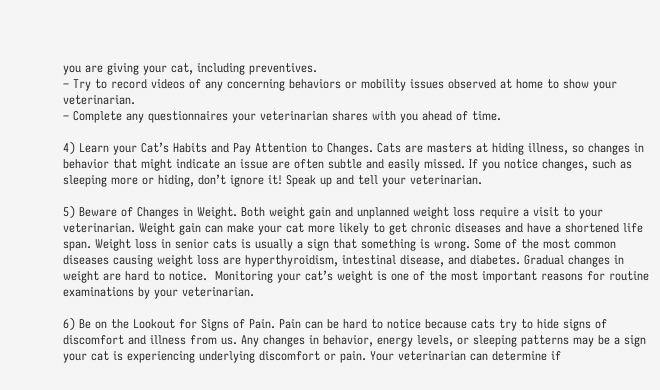you are giving your cat, including preventives.
– Try to record videos of any concerning behaviors or mobility issues observed at home to show your veterinarian.
– Complete any questionnaires your veterinarian shares with you ahead of time.

4) Learn your Cat’s Habits and Pay Attention to Changes. Cats are masters at hiding illness, so changes in behavior that might indicate an issue are often subtle and easily missed. If you notice changes, such as sleeping more or hiding, don’t ignore it! Speak up and tell your veterinarian.

5) Beware of Changes in Weight. Both weight gain and unplanned weight loss require a visit to your veterinarian. Weight gain can make your cat more likely to get chronic diseases and have a shortened life span. Weight loss in senior cats is usually a sign that something is wrong. Some of the most common diseases causing weight loss are hyperthyroidism, intestinal disease, and diabetes. Gradual changes in weight are hard to notice.  Monitoring your cat’s weight is one of the most important reasons for routine examinations by your veterinarian.

6) Be on the Lookout for Signs of Pain. Pain can be hard to notice because cats try to hide signs of discomfort and illness from us. Any changes in behavior, energy levels, or sleeping patterns may be a sign your cat is experiencing underlying discomfort or pain. Your veterinarian can determine if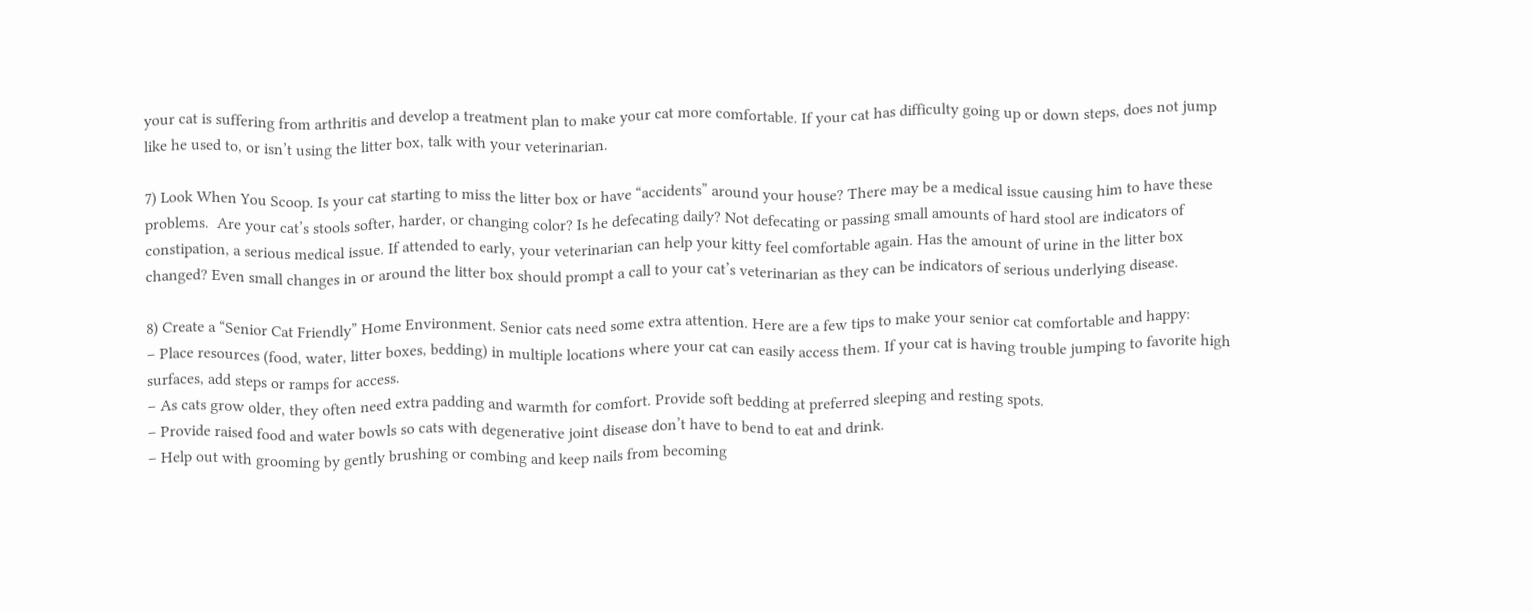your cat is suffering from arthritis and develop a treatment plan to make your cat more comfortable. If your cat has difficulty going up or down steps, does not jump like he used to, or isn’t using the litter box, talk with your veterinarian.

7) Look When You Scoop. Is your cat starting to miss the litter box or have “accidents” around your house? There may be a medical issue causing him to have these problems.  Are your cat’s stools softer, harder, or changing color? Is he defecating daily? Not defecating or passing small amounts of hard stool are indicators of constipation, a serious medical issue. If attended to early, your veterinarian can help your kitty feel comfortable again. Has the amount of urine in the litter box changed? Even small changes in or around the litter box should prompt a call to your cat’s veterinarian as they can be indicators of serious underlying disease.

8) Create a “Senior Cat Friendly” Home Environment. Senior cats need some extra attention. Here are a few tips to make your senior cat comfortable and happy:
– Place resources (food, water, litter boxes, bedding) in multiple locations where your cat can easily access them. If your cat is having trouble jumping to favorite high surfaces, add steps or ramps for access.
– As cats grow older, they often need extra padding and warmth for comfort. Provide soft bedding at preferred sleeping and resting spots.
– Provide raised food and water bowls so cats with degenerative joint disease don’t have to bend to eat and drink.
– Help out with grooming by gently brushing or combing and keep nails from becoming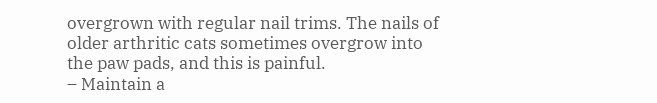overgrown with regular nail trims. The nails of older arthritic cats sometimes overgrow into the paw pads, and this is painful.
– Maintain a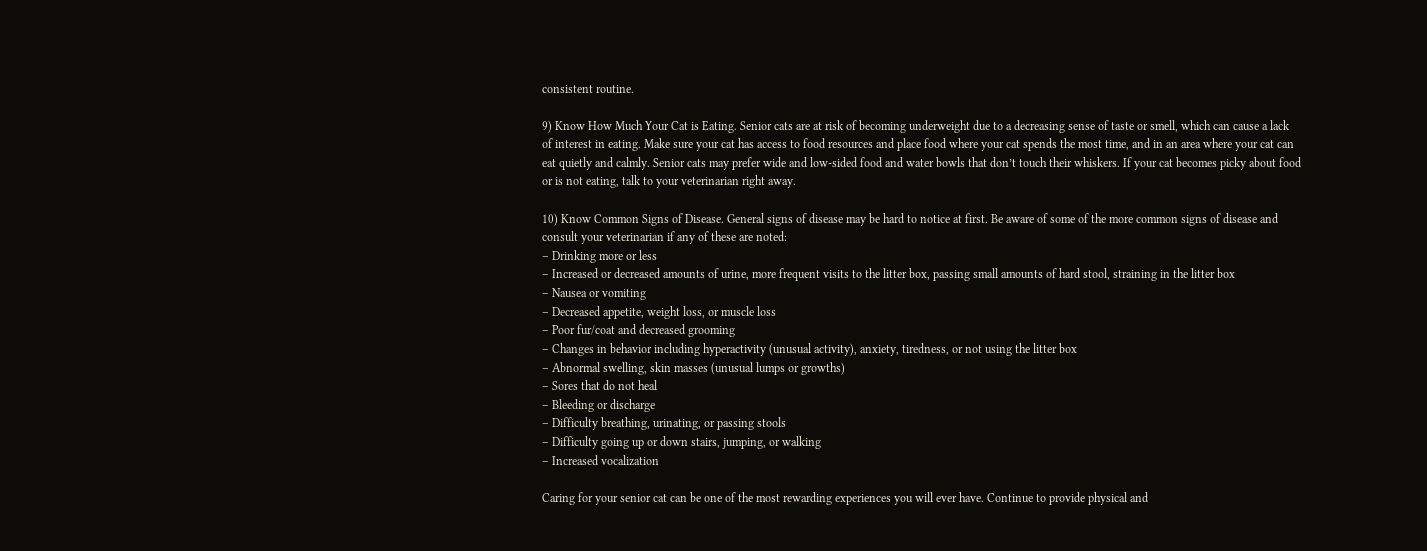consistent routine.

9) Know How Much Your Cat is Eating. Senior cats are at risk of becoming underweight due to a decreasing sense of taste or smell, which can cause a lack of interest in eating. Make sure your cat has access to food resources and place food where your cat spends the most time, and in an area where your cat can eat quietly and calmly. Senior cats may prefer wide and low-sided food and water bowls that don’t touch their whiskers. If your cat becomes picky about food or is not eating, talk to your veterinarian right away.

10) Know Common Signs of Disease. General signs of disease may be hard to notice at first. Be aware of some of the more common signs of disease and consult your veterinarian if any of these are noted:
– Drinking more or less
– Increased or decreased amounts of urine, more frequent visits to the litter box, passing small amounts of hard stool, straining in the litter box
– Nausea or vomiting
– Decreased appetite, weight loss, or muscle loss
– Poor fur/coat and decreased grooming
– Changes in behavior including hyperactivity (unusual activity), anxiety, tiredness, or not using the litter box
– Abnormal swelling, skin masses (unusual lumps or growths)
– Sores that do not heal
– Bleeding or discharge
– Difficulty breathing, urinating, or passing stools
– Difficulty going up or down stairs, jumping, or walking
– Increased vocalization

Caring for your senior cat can be one of the most rewarding experiences you will ever have. Continue to provide physical and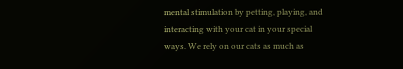mental stimulation by petting, playing, and interacting with your cat in your special ways. We rely on our cats as much as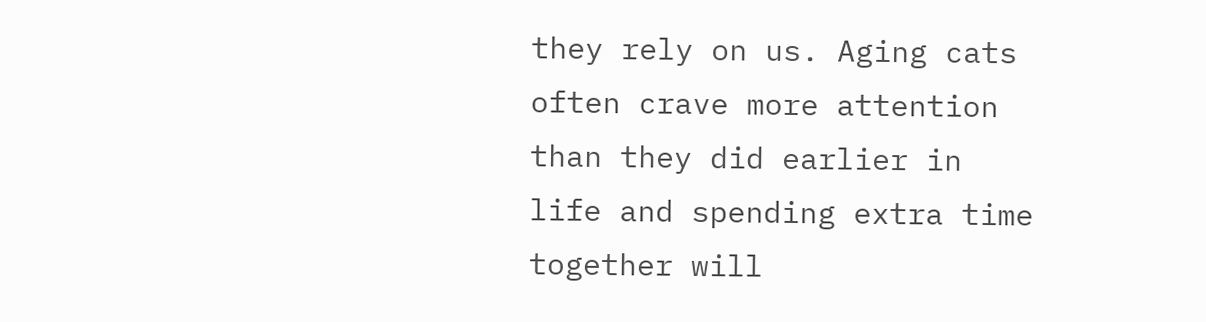they rely on us. Aging cats often crave more attention than they did earlier in life and spending extra time together will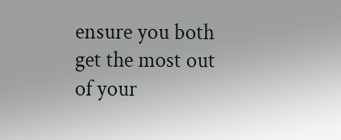ensure you both get the most out of your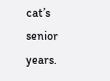cat’s senior years.